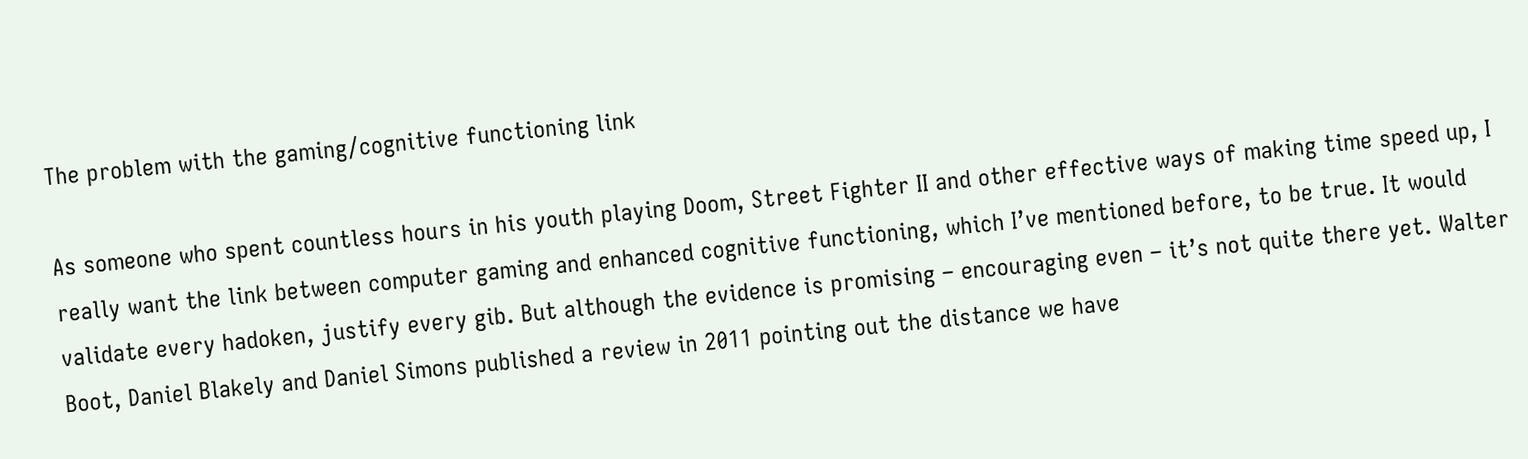The problem with the gaming/cognitive functioning link

As someone who spent countless hours in his youth playing Doom, Street Fighter II and other effective ways of making time speed up, I really want the link between computer gaming and enhanced cognitive functioning, which I’ve mentioned before, to be true. It would validate every hadoken, justify every gib. But although the evidence is promising – encouraging even – it’s not quite there yet. Walter Boot, Daniel Blakely and Daniel Simons published a review in 2011 pointing out the distance we have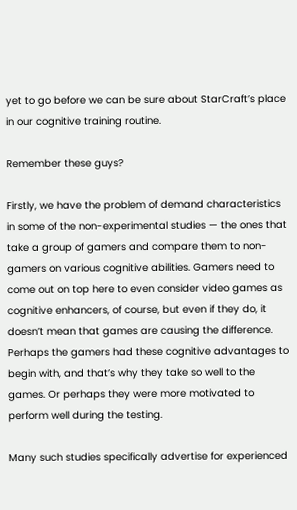yet to go before we can be sure about StarCraft’s place in our cognitive training routine.

Remember these guys?

Firstly, we have the problem of demand characteristics in some of the non-experimental studies — the ones that take a group of gamers and compare them to non-gamers on various cognitive abilities. Gamers need to come out on top here to even consider video games as cognitive enhancers, of course, but even if they do, it doesn’t mean that games are causing the difference. Perhaps the gamers had these cognitive advantages to begin with, and that’s why they take so well to the games. Or perhaps they were more motivated to perform well during the testing.

Many such studies specifically advertise for experienced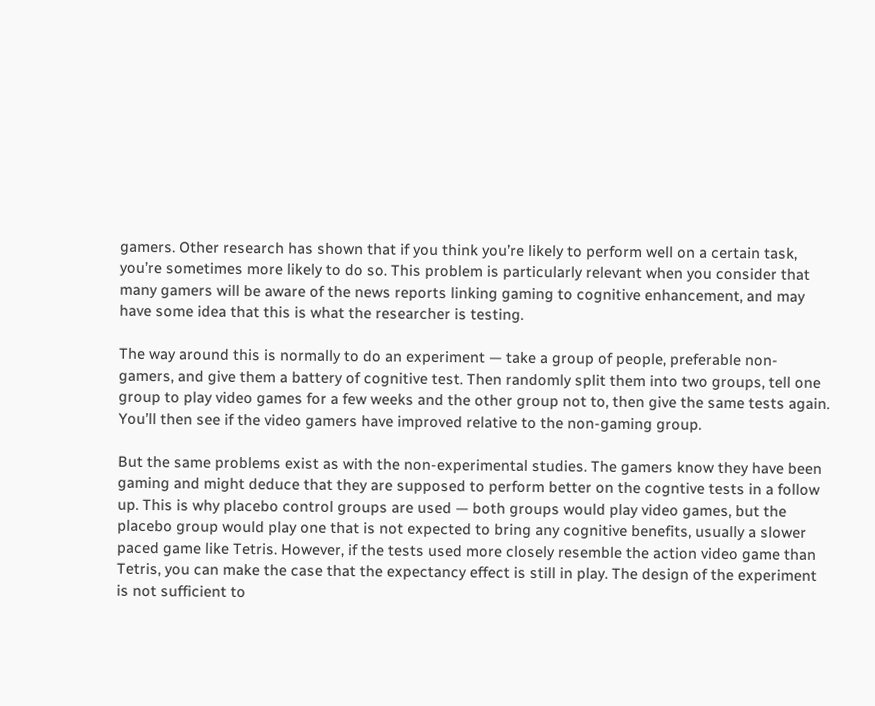gamers. Other research has shown that if you think you’re likely to perform well on a certain task, you’re sometimes more likely to do so. This problem is particularly relevant when you consider that many gamers will be aware of the news reports linking gaming to cognitive enhancement, and may have some idea that this is what the researcher is testing.

The way around this is normally to do an experiment — take a group of people, preferable non-gamers, and give them a battery of cognitive test. Then randomly split them into two groups, tell one group to play video games for a few weeks and the other group not to, then give the same tests again. You’ll then see if the video gamers have improved relative to the non-gaming group.

But the same problems exist as with the non-experimental studies. The gamers know they have been gaming and might deduce that they are supposed to perform better on the cogntive tests in a follow up. This is why placebo control groups are used — both groups would play video games, but the placebo group would play one that is not expected to bring any cognitive benefits, usually a slower paced game like Tetris. However, if the tests used more closely resemble the action video game than Tetris, you can make the case that the expectancy effect is still in play. The design of the experiment is not sufficient to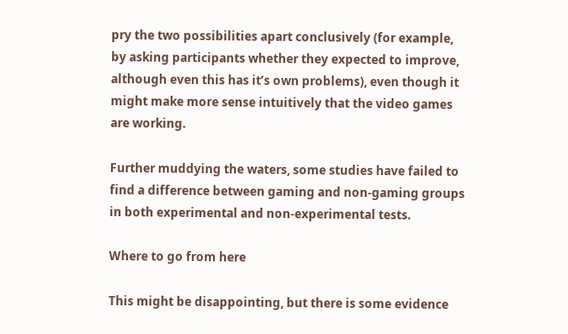pry the two possibilities apart conclusively (for example, by asking participants whether they expected to improve, although even this has it’s own problems), even though it might make more sense intuitively that the video games are working.

Further muddying the waters, some studies have failed to find a difference between gaming and non-gaming groups in both experimental and non-experimental tests.

Where to go from here

This might be disappointing, but there is some evidence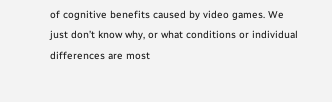of cognitive benefits caused by video games. We just don’t know why, or what conditions or individual differences are most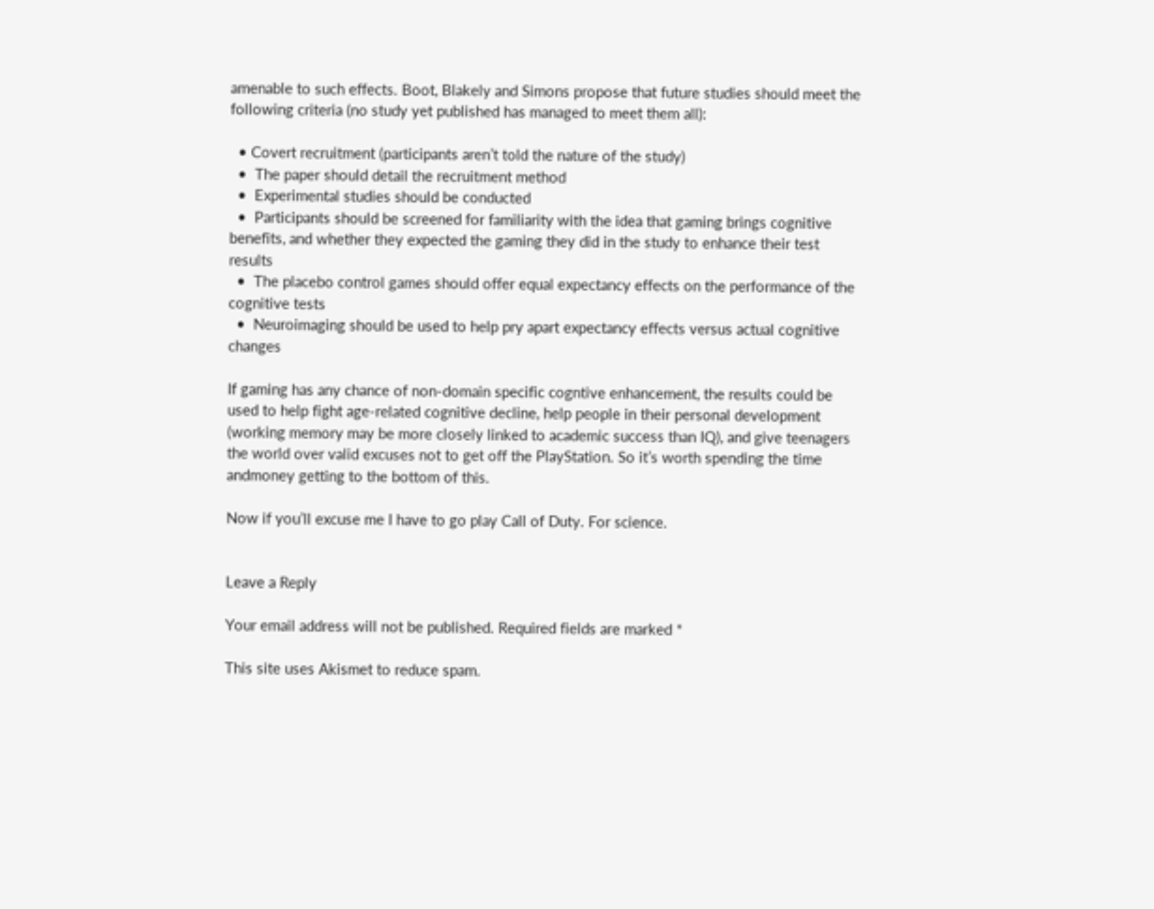amenable to such effects. Boot, Blakely and Simons propose that future studies should meet the following criteria (no study yet published has managed to meet them all):

  • Covert recruitment (participants aren’t told the nature of the study)
  •  The paper should detail the recruitment method
  •  Experimental studies should be conducted
  •  Participants should be screened for familiarity with the idea that gaming brings cognitive benefits, and whether they expected the gaming they did in the study to enhance their test results
  •  The placebo control games should offer equal expectancy effects on the performance of the cognitive tests
  •  Neuroimaging should be used to help pry apart expectancy effects versus actual cognitive changes

If gaming has any chance of non-domain specific cogntive enhancement, the results could be used to help fight age-related cognitive decline, help people in their personal development (working memory may be more closely linked to academic success than IQ), and give teenagers the world over valid excuses not to get off the PlayStation. So it’s worth spending the time andmoney getting to the bottom of this.

Now if you’ll excuse me I have to go play Call of Duty. For science.


Leave a Reply

Your email address will not be published. Required fields are marked *

This site uses Akismet to reduce spam.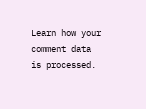Learn how your comment data is processed.